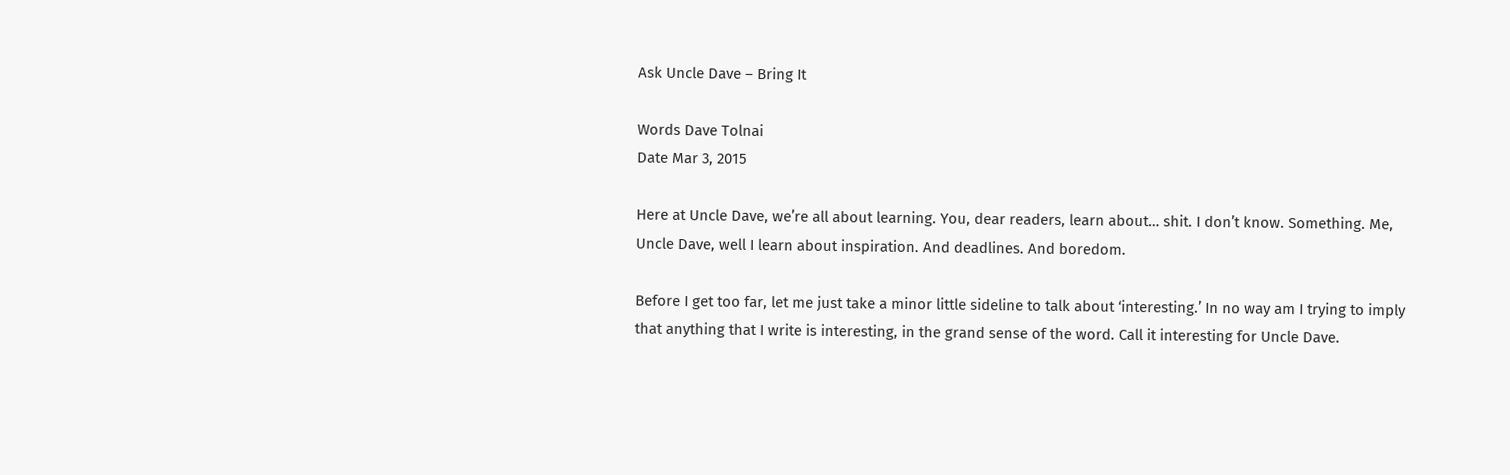Ask Uncle Dave – Bring It

Words Dave Tolnai
Date Mar 3, 2015

Here at Uncle Dave, we’re all about learning. You, dear readers, learn about… shit. I don’t know. Something. Me, Uncle Dave, well I learn about inspiration. And deadlines. And boredom.

Before I get too far, let me just take a minor little sideline to talk about ‘interesting.’ In no way am I trying to imply that anything that I write is interesting, in the grand sense of the word. Call it interesting for Uncle Dave.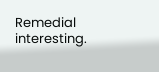Remedial interesting.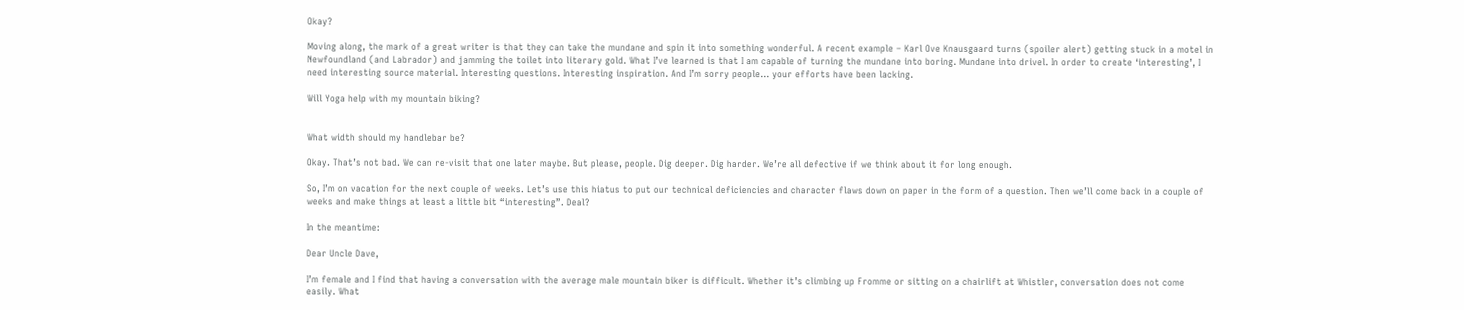Okay?

Moving along, the mark of a great writer is that they can take the mundane and spin it into something wonderful. A recent example – Karl Ove Knausgaard turns (spoiler alert) getting stuck in a motel in Newfoundland (and Labrador) and jamming the toilet into literary gold. What I’ve learned is that I am capable of turning the mundane into boring. Mundane into drivel. In order to create ‘interesting’, I need interesting source material. Interesting questions. Interesting inspiration. And I’m sorry people… your efforts have been lacking.

Will Yoga help with my mountain biking?


What width should my handlebar be?

Okay. That’s not bad. We can re-visit that one later maybe. But please, people. Dig deeper. Dig harder. We’re all defective if we think about it for long enough.

So, I’m on vacation for the next couple of weeks. Let’s use this hiatus to put our technical deficiencies and character flaws down on paper in the form of a question. Then we’ll come back in a couple of weeks and make things at least a little bit “interesting”. Deal?

In the meantime:

Dear Uncle Dave,

I’m female and I find that having a conversation with the average male mountain biker is difficult. Whether it’s climbing up Fromme or sitting on a chairlift at Whistler, conversation does not come easily. What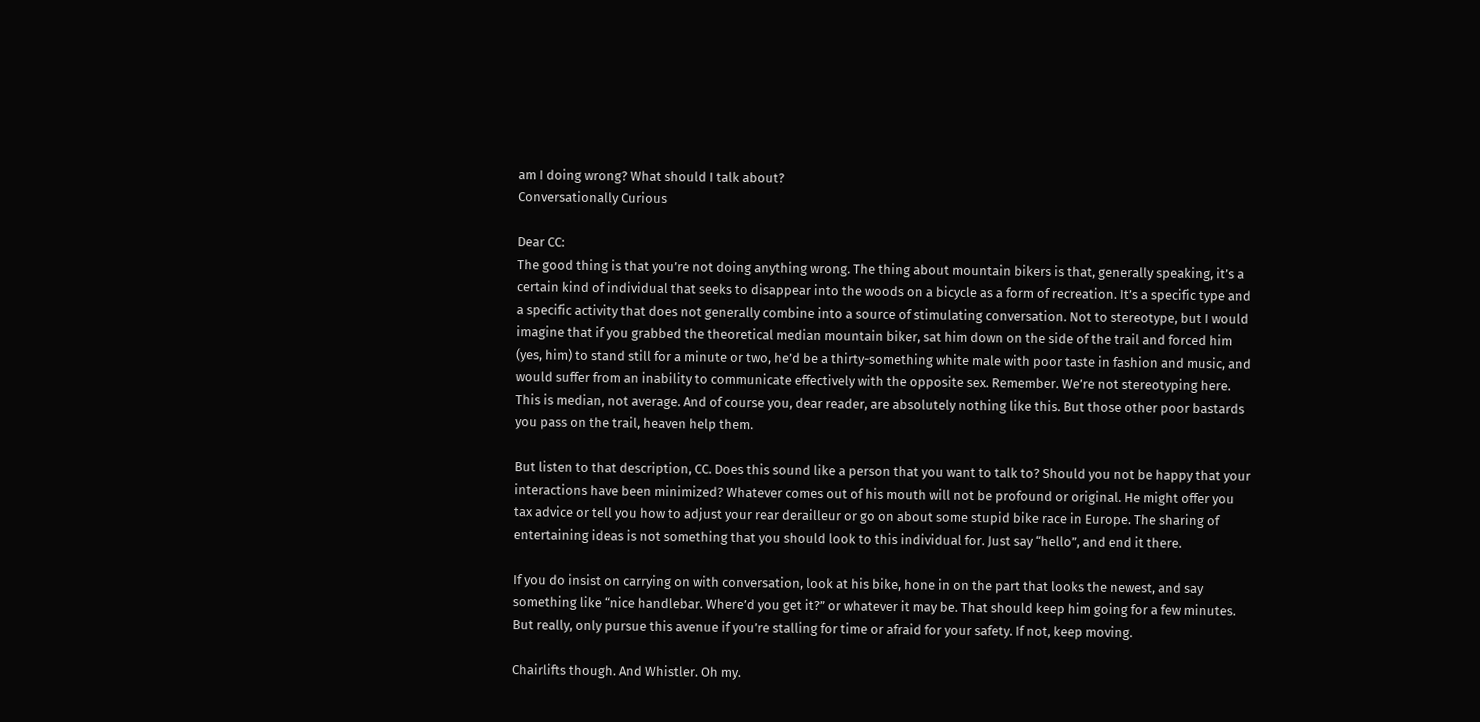am I doing wrong? What should I talk about?
Conversationally Curious

Dear CC:
The good thing is that you’re not doing anything wrong. The thing about mountain bikers is that, generally speaking, it’s a certain kind of individual that seeks to disappear into the woods on a bicycle as a form of recreation. It’s a specific type and a specific activity that does not generally combine into a source of stimulating conversation. Not to stereotype, but I would imagine that if you grabbed the theoretical median mountain biker, sat him down on the side of the trail and forced him (yes, him) to stand still for a minute or two, he’d be a thirty-something white male with poor taste in fashion and music, and would suffer from an inability to communicate effectively with the opposite sex. Remember. We’re not stereotyping here. This is median, not average. And of course you, dear reader, are absolutely nothing like this. But those other poor bastards you pass on the trail, heaven help them.

But listen to that description, CC. Does this sound like a person that you want to talk to? Should you not be happy that your interactions have been minimized? Whatever comes out of his mouth will not be profound or original. He might offer you tax advice or tell you how to adjust your rear derailleur or go on about some stupid bike race in Europe. The sharing of entertaining ideas is not something that you should look to this individual for. Just say “hello”, and end it there.

If you do insist on carrying on with conversation, look at his bike, hone in on the part that looks the newest, and say something like “nice handlebar. Where’d you get it?” or whatever it may be. That should keep him going for a few minutes. But really, only pursue this avenue if you’re stalling for time or afraid for your safety. If not, keep moving.

Chairlifts though. And Whistler. Oh my.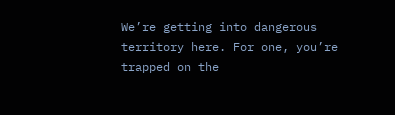We’re getting into dangerous territory here. For one, you’re trapped on the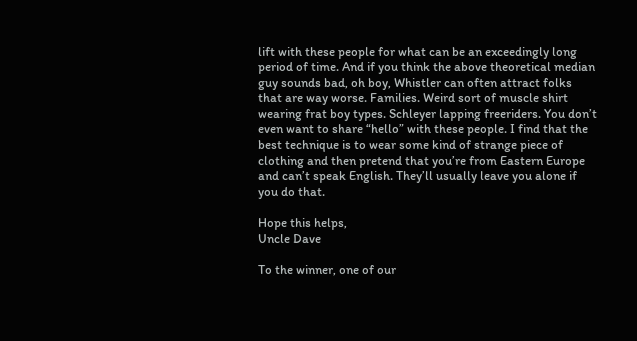lift with these people for what can be an exceedingly long period of time. And if you think the above theoretical median guy sounds bad, oh boy, Whistler can often attract folks that are way worse. Families. Weird sort of muscle shirt wearing frat boy types. Schleyer lapping freeriders. You don’t even want to share “hello” with these people. I find that the best technique is to wear some kind of strange piece of clothing and then pretend that you’re from Eastern Europe and can’t speak English. They’ll usually leave you alone if you do that.

Hope this helps,
Uncle Dave

To the winner, one of our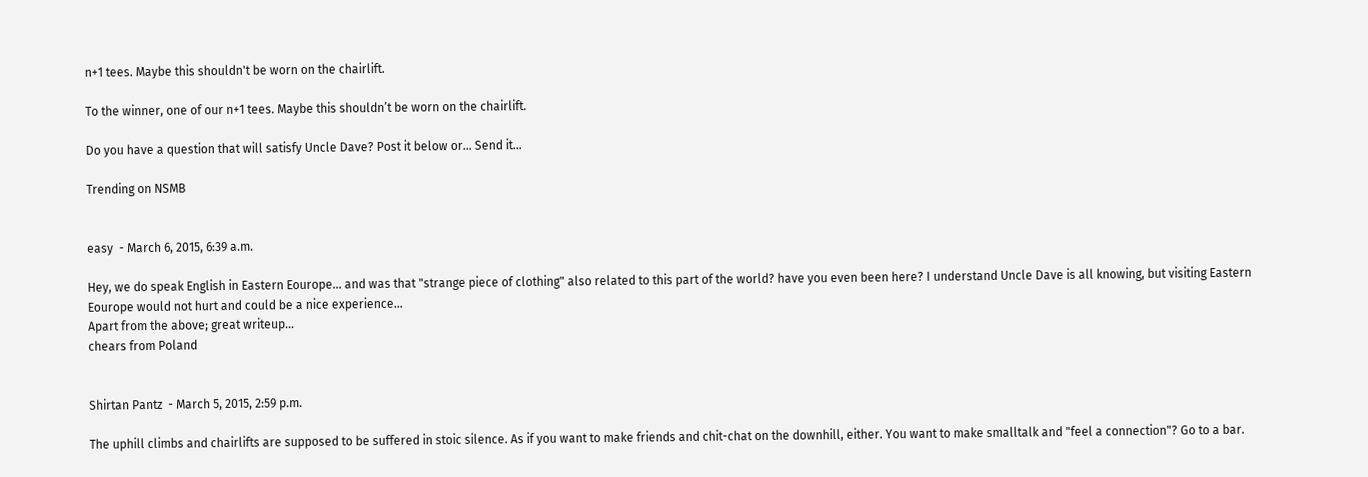n+1 tees. Maybe this shouldn't be worn on the chairlift.

To the winner, one of our n+1 tees. Maybe this shouldn’t be worn on the chairlift.

Do you have a question that will satisfy Uncle Dave? Post it below or… Send it…

Trending on NSMB


easy  - March 6, 2015, 6:39 a.m.

Hey, we do speak English in Eastern Eourope… and was that "strange piece of clothing" also related to this part of the world? have you even been here? I understand Uncle Dave is all knowing, but visiting Eastern Eourope would not hurt and could be a nice experience…
Apart from the above; great writeup…
chears from Poland


Shirtan Pantz  - March 5, 2015, 2:59 p.m.

The uphill climbs and chairlifts are supposed to be suffered in stoic silence. As if you want to make friends and chit-chat on the downhill, either. You want to make smalltalk and "feel a connection"? Go to a bar.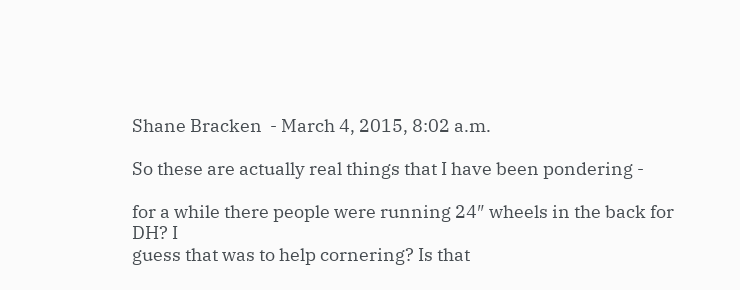Shane Bracken  - March 4, 2015, 8:02 a.m.

So these are actually real things that I have been pondering -

for a while there people were running 24″ wheels in the back for DH? I
guess that was to help cornering? Is that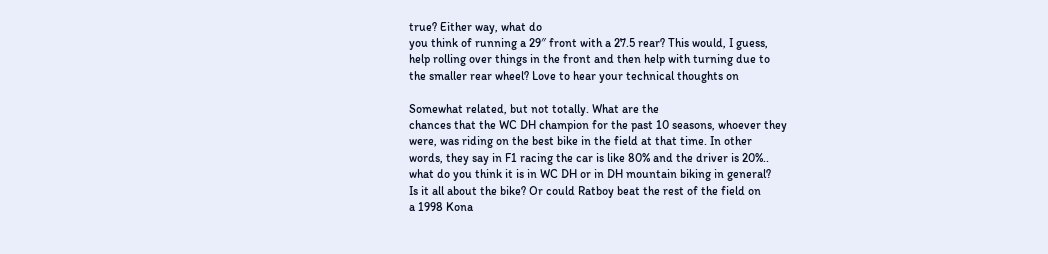true? Either way, what do
you think of running a 29″ front with a 27.5 rear? This would, I guess,
help rolling over things in the front and then help with turning due to
the smaller rear wheel? Love to hear your technical thoughts on

Somewhat related, but not totally. What are the
chances that the WC DH champion for the past 10 seasons, whoever they
were, was riding on the best bike in the field at that time. In other
words, they say in F1 racing the car is like 80% and the driver is 20%..
what do you think it is in WC DH or in DH mountain biking in general?
Is it all about the bike? Or could Ratboy beat the rest of the field on
a 1998 Kona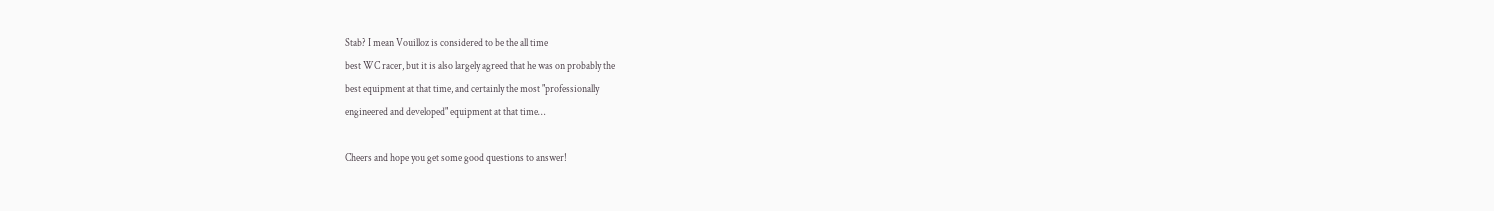Stab? I mean Vouilloz is considered to be the all time
best WC racer, but it is also largely agreed that he was on probably the
best equipment at that time, and certainly the most "professionally
engineered and developed" equipment at that time…

Cheers and hope you get some good questions to answer!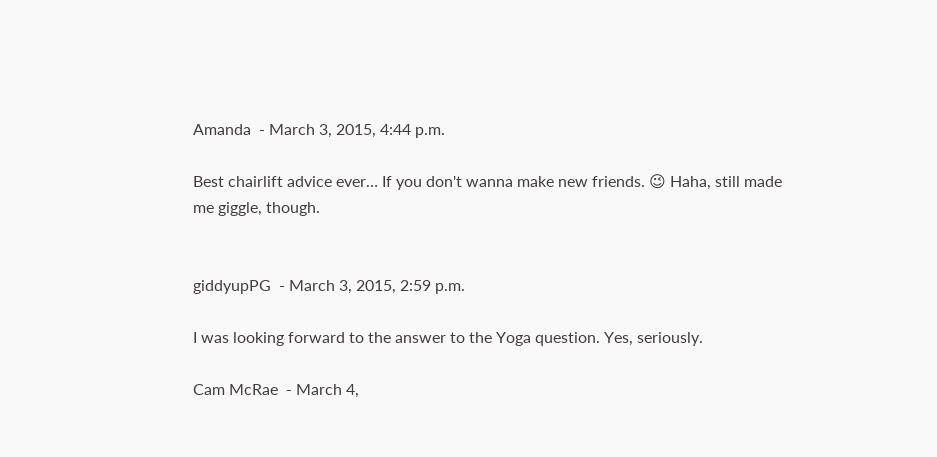Amanda  - March 3, 2015, 4:44 p.m.

Best chairlift advice ever… If you don't wanna make new friends. 😉 Haha, still made me giggle, though.


giddyupPG  - March 3, 2015, 2:59 p.m.

I was looking forward to the answer to the Yoga question. Yes, seriously.

Cam McRae  - March 4,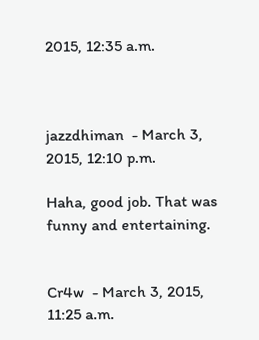2015, 12:35 a.m.



jazzdhiman  - March 3, 2015, 12:10 p.m.

Haha, good job. That was funny and entertaining.


Cr4w  - March 3, 2015, 11:25 a.m.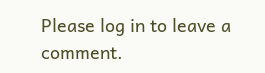Please log in to leave a comment.